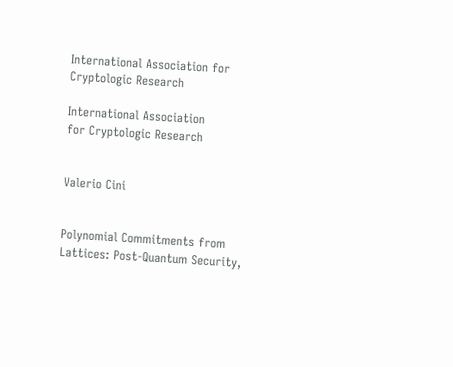International Association for Cryptologic Research

International Association
for Cryptologic Research


Valerio Cini


Polynomial Commitments from Lattices: Post-Quantum Security,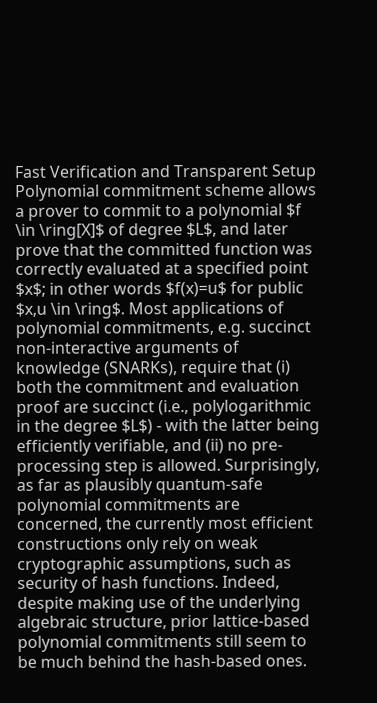Fast Verification and Transparent Setup
Polynomial commitment scheme allows a prover to commit to a polynomial $f \in \ring[X]$ of degree $L$, and later prove that the committed function was correctly evaluated at a specified point $x$; in other words $f(x)=u$ for public $x,u \in \ring$. Most applications of polynomial commitments, e.g. succinct non-interactive arguments of knowledge (SNARKs), require that (i) both the commitment and evaluation proof are succinct (i.e., polylogarithmic in the degree $L$) - with the latter being efficiently verifiable, and (ii) no pre-processing step is allowed. Surprisingly, as far as plausibly quantum-safe polynomial commitments are concerned, the currently most efficient constructions only rely on weak cryptographic assumptions, such as security of hash functions. Indeed, despite making use of the underlying algebraic structure, prior lattice-based polynomial commitments still seem to be much behind the hash-based ones.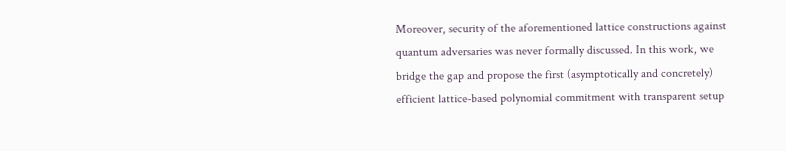Moreover, security of the aforementioned lattice constructions against quantum adversaries was never formally discussed. In this work, we bridge the gap and propose the first (asymptotically and concretely) efficient lattice-based polynomial commitment with transparent setup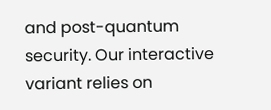and post-quantum security. Our interactive variant relies on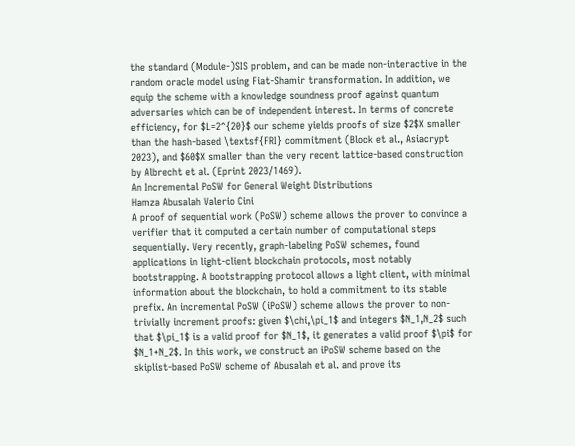the standard (Module-)SIS problem, and can be made non-interactive in the random oracle model using Fiat-Shamir transformation. In addition, we equip the scheme with a knowledge soundness proof against quantum adversaries which can be of independent interest. In terms of concrete efficiency, for $L=2^{20}$ our scheme yields proofs of size $2$X smaller than the hash-based \textsf{FRI} commitment (Block et al., Asiacrypt 2023), and $60$X smaller than the very recent lattice-based construction by Albrecht et al. (Eprint 2023/1469).
An Incremental PoSW for General Weight Distributions
Hamza Abusalah Valerio Cini
A proof of sequential work (PoSW) scheme allows the prover to convince a verifier that it computed a certain number of computational steps sequentially. Very recently, graph-labeling PoSW schemes, found applications in light-client blockchain protocols, most notably bootstrapping. A bootstrapping protocol allows a light client, with minimal information about the blockchain, to hold a commitment to its stable prefix. An incremental PoSW (iPoSW) scheme allows the prover to non-trivially increment proofs: given $\chi,\pi_1$ and integers $N_1,N_2$ such that $\pi_1$ is a valid proof for $N_1$, it generates a valid proof $\pi$ for $N_1+N_2$. In this work, we construct an iPoSW scheme based on the skiplist-based PoSW scheme of Abusalah et al. and prove its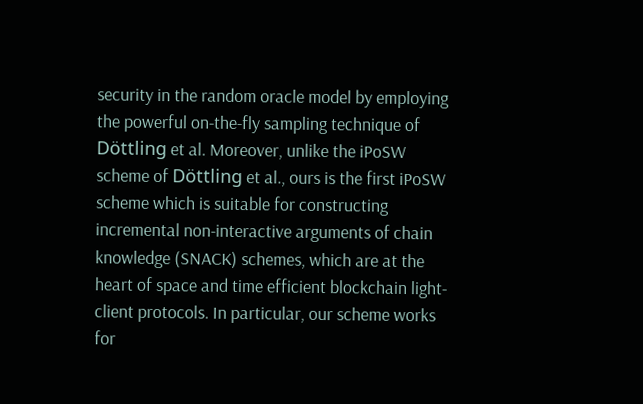security in the random oracle model by employing the powerful on-the-fly sampling technique of Döttling et al. Moreover, unlike the iPoSW scheme of Döttling et al., ours is the first iPoSW scheme which is suitable for constructing incremental non-interactive arguments of chain knowledge (SNACK) schemes, which are at the heart of space and time efficient blockchain light-client protocols. In particular, our scheme works for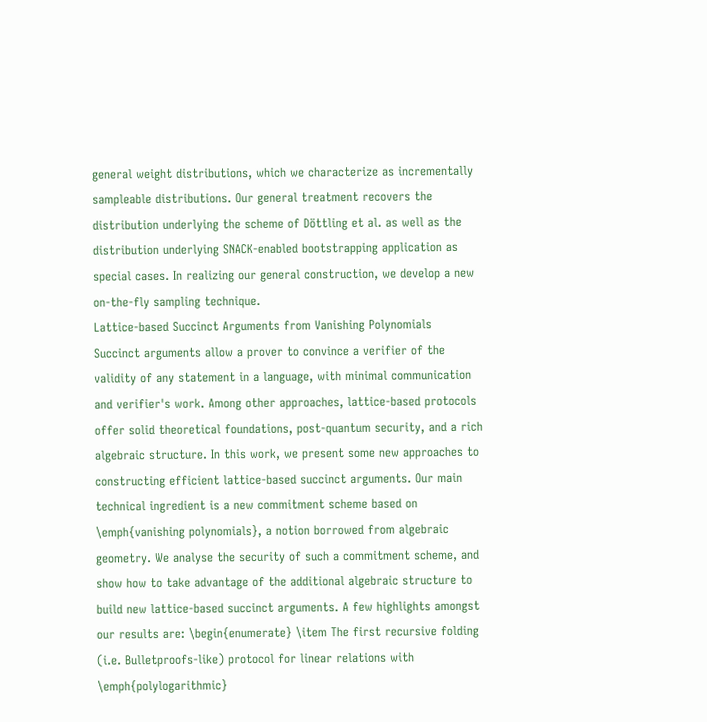general weight distributions, which we characterize as incrementally sampleable distributions. Our general treatment recovers the distribution underlying the scheme of Döttling et al. as well as the distribution underlying SNACK-enabled bootstrapping application as special cases. In realizing our general construction, we develop a new on-the-fly sampling technique.
Lattice-based Succinct Arguments from Vanishing Polynomials
Succinct arguments allow a prover to convince a verifier of the validity of any statement in a language, with minimal communication and verifier's work. Among other approaches, lattice-based protocols offer solid theoretical foundations, post-quantum security, and a rich algebraic structure. In this work, we present some new approaches to constructing efficient lattice-based succinct arguments. Our main technical ingredient is a new commitment scheme based on \emph{vanishing polynomials}, a notion borrowed from algebraic geometry. We analyse the security of such a commitment scheme, and show how to take advantage of the additional algebraic structure to build new lattice-based succinct arguments. A few highlights amongst our results are: \begin{enumerate} \item The first recursive folding (i.e. Bulletproofs-like) protocol for linear relations with \emph{polylogarithmic}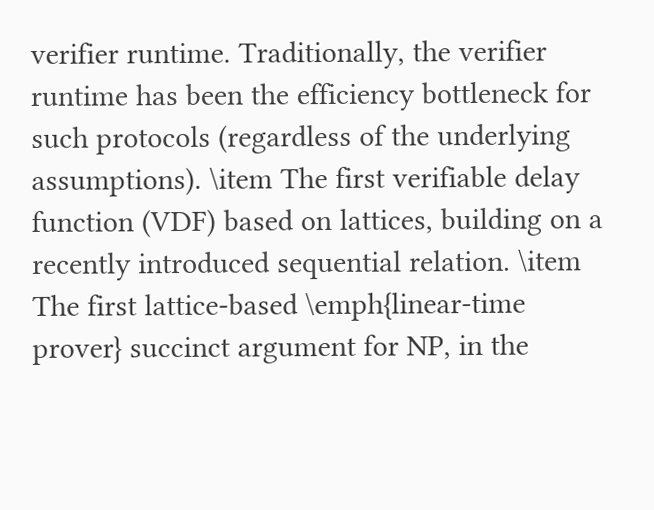verifier runtime. Traditionally, the verifier runtime has been the efficiency bottleneck for such protocols (regardless of the underlying assumptions). \item The first verifiable delay function (VDF) based on lattices, building on a recently introduced sequential relation. \item The first lattice-based \emph{linear-time prover} succinct argument for NP, in the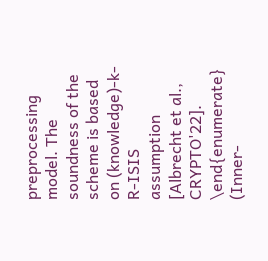preprocessing model. The soundness of the scheme is based on (knowledge)-k-R-ISIS assumption [Albrecht et al., CRYPTO'22]. \end{enumerate}
(Inner-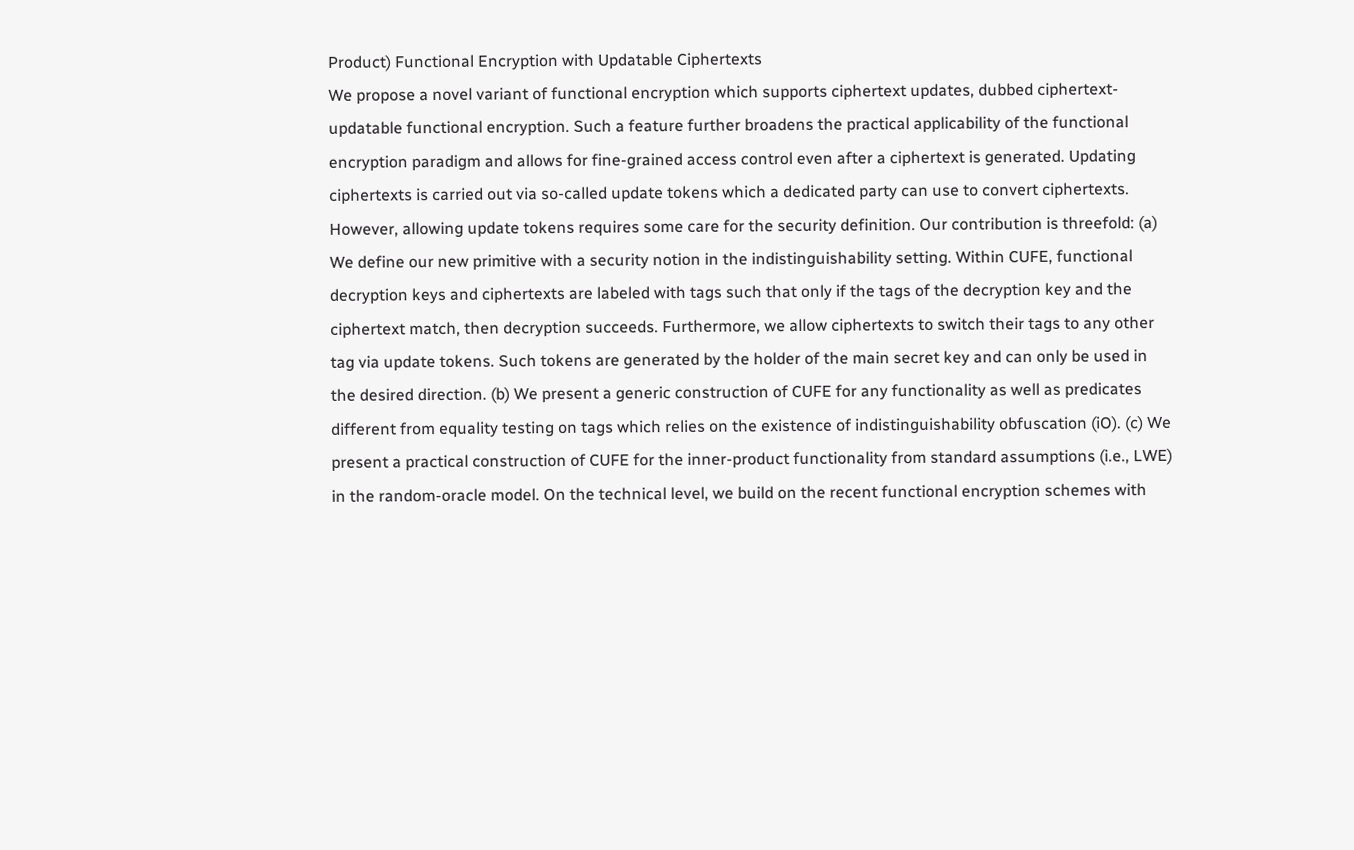Product) Functional Encryption with Updatable Ciphertexts
We propose a novel variant of functional encryption which supports ciphertext updates, dubbed ciphertext-updatable functional encryption. Such a feature further broadens the practical applicability of the functional encryption paradigm and allows for fine-grained access control even after a ciphertext is generated. Updating ciphertexts is carried out via so-called update tokens which a dedicated party can use to convert ciphertexts. However, allowing update tokens requires some care for the security definition. Our contribution is threefold: (a) We define our new primitive with a security notion in the indistinguishability setting. Within CUFE, functional decryption keys and ciphertexts are labeled with tags such that only if the tags of the decryption key and the ciphertext match, then decryption succeeds. Furthermore, we allow ciphertexts to switch their tags to any other tag via update tokens. Such tokens are generated by the holder of the main secret key and can only be used in the desired direction. (b) We present a generic construction of CUFE for any functionality as well as predicates different from equality testing on tags which relies on the existence of indistinguishability obfuscation (iO). (c) We present a practical construction of CUFE for the inner-product functionality from standard assumptions (i.e., LWE) in the random-oracle model. On the technical level, we build on the recent functional encryption schemes with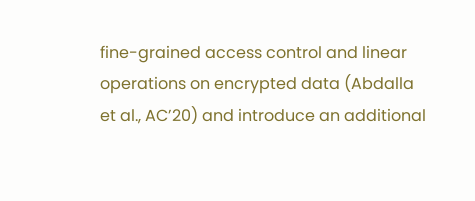fine-grained access control and linear operations on encrypted data (Abdalla et al., AC’20) and introduce an additional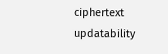ciphertext updatability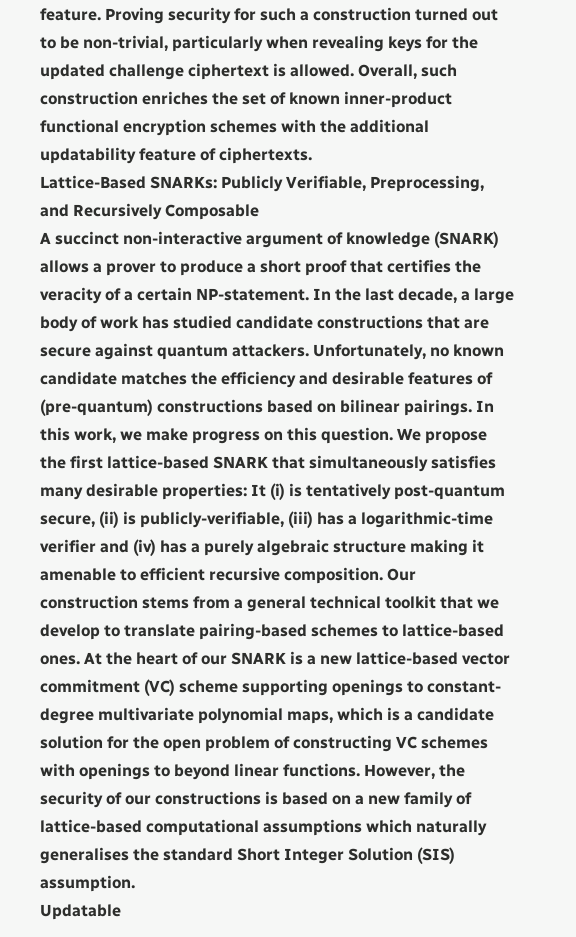feature. Proving security for such a construction turned out to be non-trivial, particularly when revealing keys for the updated challenge ciphertext is allowed. Overall, such construction enriches the set of known inner-product functional encryption schemes with the additional updatability feature of ciphertexts.
Lattice-Based SNARKs: Publicly Verifiable, Preprocessing, and Recursively Composable
A succinct non-interactive argument of knowledge (SNARK) allows a prover to produce a short proof that certifies the veracity of a certain NP-statement. In the last decade, a large body of work has studied candidate constructions that are secure against quantum attackers. Unfortunately, no known candidate matches the efficiency and desirable features of (pre-quantum) constructions based on bilinear pairings. In this work, we make progress on this question. We propose the first lattice-based SNARK that simultaneously satisfies many desirable properties: It (i) is tentatively post-quantum secure, (ii) is publicly-verifiable, (iii) has a logarithmic-time verifier and (iv) has a purely algebraic structure making it amenable to efficient recursive composition. Our construction stems from a general technical toolkit that we develop to translate pairing-based schemes to lattice-based ones. At the heart of our SNARK is a new lattice-based vector commitment (VC) scheme supporting openings to constant-degree multivariate polynomial maps, which is a candidate solution for the open problem of constructing VC schemes with openings to beyond linear functions. However, the security of our constructions is based on a new family of lattice-based computational assumptions which naturally generalises the standard Short Integer Solution (SIS) assumption.
Updatable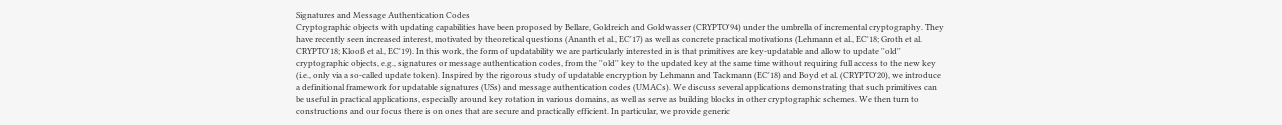Signatures and Message Authentication Codes
Cryptographic objects with updating capabilities have been proposed by Bellare, Goldreich and Goldwasser (CRYPTO'94) under the umbrella of incremental cryptography. They have recently seen increased interest, motivated by theoretical questions (Ananth et al., EC'17) as well as concrete practical motivations (Lehmann et al., EC'18; Groth et al. CRYPTO'18; Klooß et al., EC'19). In this work, the form of updatability we are particularly interested in is that primitives are key-updatable and allow to update ''old'' cryptographic objects, e.g., signatures or message authentication codes, from the ''old'' key to the updated key at the same time without requiring full access to the new key (i.e., only via a so-called update token). Inspired by the rigorous study of updatable encryption by Lehmann and Tackmann (EC'18) and Boyd et al. (CRYPTO'20), we introduce a definitional framework for updatable signatures (USs) and message authentication codes (UMACs). We discuss several applications demonstrating that such primitives can be useful in practical applications, especially around key rotation in various domains, as well as serve as building blocks in other cryptographic schemes. We then turn to constructions and our focus there is on ones that are secure and practically efficient. In particular, we provide generic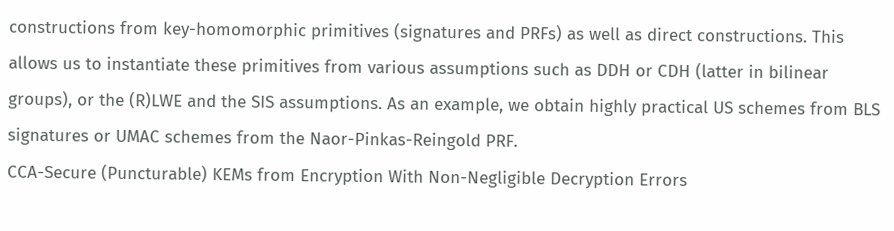constructions from key-homomorphic primitives (signatures and PRFs) as well as direct constructions. This allows us to instantiate these primitives from various assumptions such as DDH or CDH (latter in bilinear groups), or the (R)LWE and the SIS assumptions. As an example, we obtain highly practical US schemes from BLS signatures or UMAC schemes from the Naor-Pinkas-Reingold PRF.
CCA-Secure (Puncturable) KEMs from Encryption With Non-Negligible Decryption Errors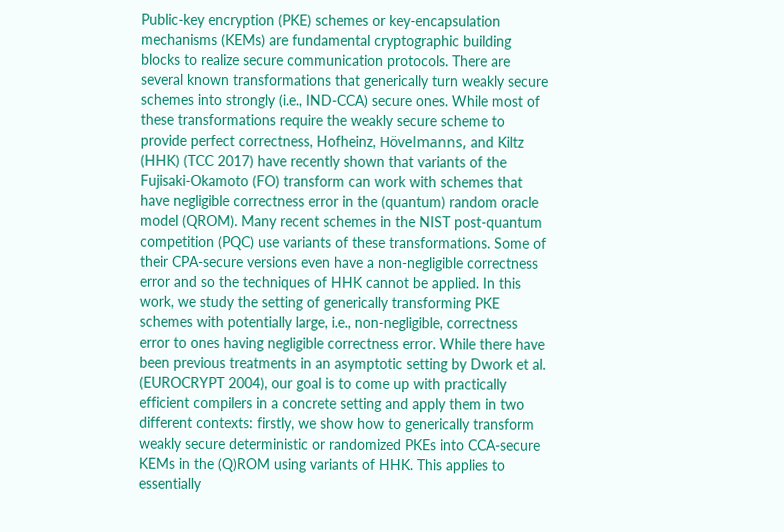Public-key encryption (PKE) schemes or key-encapsulation mechanisms (KEMs) are fundamental cryptographic building blocks to realize secure communication protocols. There are several known transformations that generically turn weakly secure schemes into strongly (i.e., IND-CCA) secure ones. While most of these transformations require the weakly secure scheme to provide perfect correctness, Hofheinz, Hövelmanns, and Kiltz (HHK) (TCC 2017) have recently shown that variants of the Fujisaki-Okamoto (FO) transform can work with schemes that have negligible correctness error in the (quantum) random oracle model (QROM). Many recent schemes in the NIST post-quantum competition (PQC) use variants of these transformations. Some of their CPA-secure versions even have a non-negligible correctness error and so the techniques of HHK cannot be applied. In this work, we study the setting of generically transforming PKE schemes with potentially large, i.e., non-negligible, correctness error to ones having negligible correctness error. While there have been previous treatments in an asymptotic setting by Dwork et al. (EUROCRYPT 2004), our goal is to come up with practically efficient compilers in a concrete setting and apply them in two different contexts: firstly, we show how to generically transform weakly secure deterministic or randomized PKEs into CCA-secure KEMs in the (Q)ROM using variants of HHK. This applies to essentially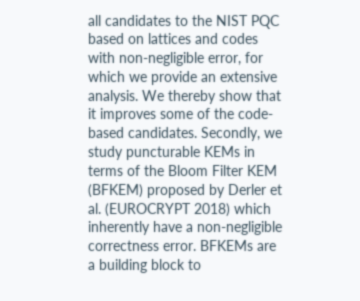all candidates to the NIST PQC based on lattices and codes with non-negligible error, for which we provide an extensive analysis. We thereby show that it improves some of the code-based candidates. Secondly, we study puncturable KEMs in terms of the Bloom Filter KEM (BFKEM) proposed by Derler et al. (EUROCRYPT 2018) which inherently have a non-negligible correctness error. BFKEMs are a building block to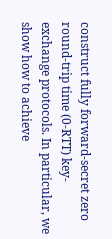construct fully forward-secret zero round-trip time (0-RTT) key-exchange protocols. In particular, we show how to achieve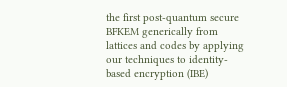the first post-quantum secure BFKEM generically from lattices and codes by applying our techniques to identity-based encryption (IBE)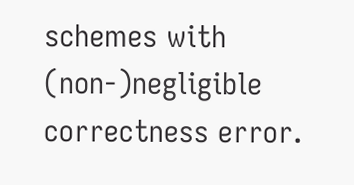schemes with (non-)negligible correctness error.